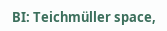BI: Teichmüller space,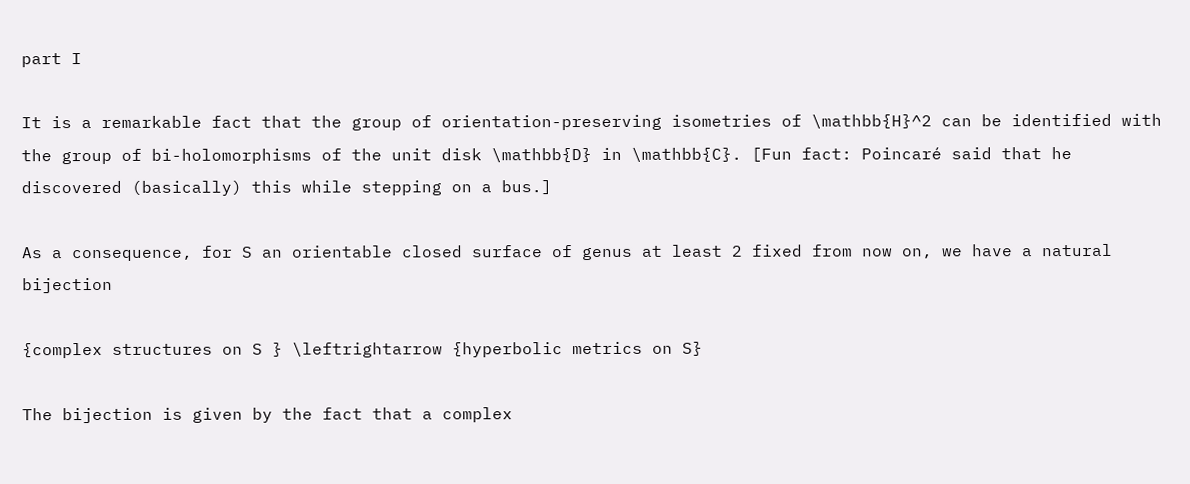part I

It is a remarkable fact that the group of orientation-preserving isometries of \mathbb{H}^2 can be identified with the group of bi-holomorphisms of the unit disk \mathbb{D} in \mathbb{C}. [Fun fact: Poincaré said that he discovered (basically) this while stepping on a bus.]

As a consequence, for S an orientable closed surface of genus at least 2 fixed from now on, we have a natural bijection

{complex structures on S } \leftrightarrow {hyperbolic metrics on S}

The bijection is given by the fact that a complex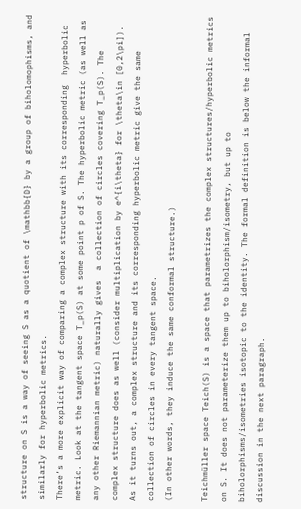structure on S is a way of seeing S as a quotient of \mathbb{D} by a group of biholomophisms, and similarly for hyperbolic metrics.
There’s a more explicit way of comparing a complex structure with its corresponding  hyperbolic metric. Look at the tangent space T_p(S) at some point p of S. The hyperbolic metric (as well as any other Riemannian metric) naturally gives  a collection of circles covering T_p(S). The complex structure does as well (consider multiplication by e^{i\theta} for \theta\in [0,2\pi]). As it turns out, a complex structure and its corresponding hyperbolic metric give the same collection of circles in every tangent space.
(In other words, they induce the same conformal structure.)

Teichmüller space Teich(S) is a space that parametrizes the complex structures/hyperbolic metrics on S. It does not parameterize them up to biholorphism/isometry, but up to biholorphisms/isometries isotopic to the identity. The formal definition is below the informal discussion in the next paragraph.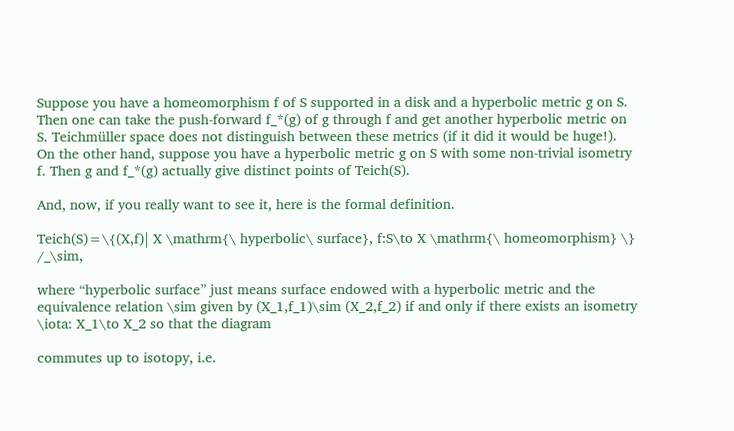Suppose you have a homeomorphism f of S supported in a disk and a hyperbolic metric g on S. Then one can take the push-forward f_*(g) of g through f and get another hyperbolic metric on S. Teichmüller space does not distinguish between these metrics (if it did it would be huge!).
On the other hand, suppose you have a hyperbolic metric g on S with some non-trivial isometry f. Then g and f_*(g) actually give distinct points of Teich(S).

And, now, if you really want to see it, here is the formal definition.

Teich(S)=\{(X,f)| X \mathrm{\ hyperbolic\ surface}, f:S\to X \mathrm{\ homeomorphism} \} /_\sim,

where “hyperbolic surface” just means surface endowed with a hyperbolic metric and the equivalence relation \sim given by (X_1,f_1)\sim (X_2,f_2) if and only if there exists an isometry \iota: X_1\to X_2 so that the diagram

commutes up to isotopy, i.e.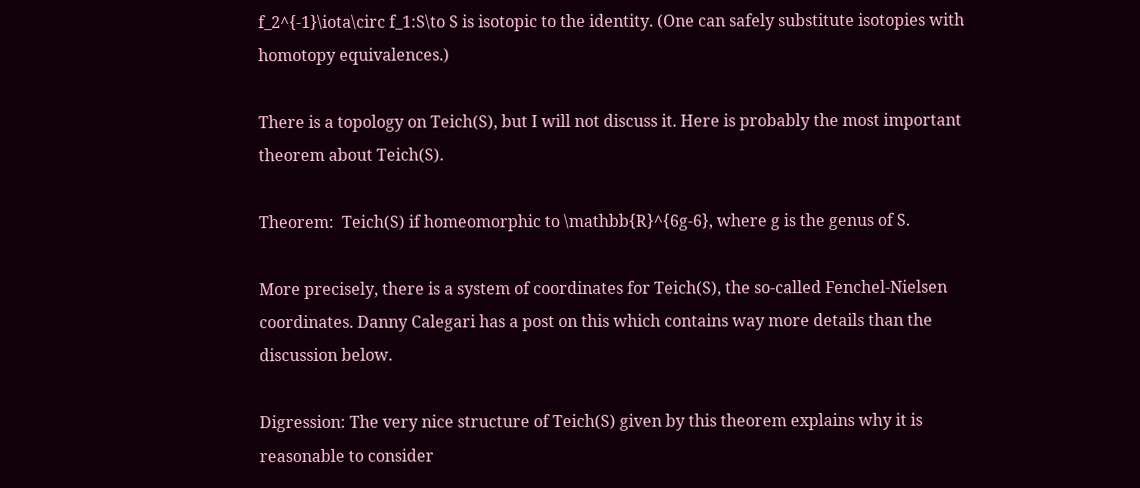f_2^{-1}\iota\circ f_1:S\to S is isotopic to the identity. (One can safely substitute isotopies with homotopy equivalences.)

There is a topology on Teich(S), but I will not discuss it. Here is probably the most important theorem about Teich(S).

Theorem:  Teich(S) if homeomorphic to \mathbb{R}^{6g-6}, where g is the genus of S.

More precisely, there is a system of coordinates for Teich(S), the so-called Fenchel-Nielsen coordinates. Danny Calegari has a post on this which contains way more details than the discussion below.

Digression: The very nice structure of Teich(S) given by this theorem explains why it is reasonable to consider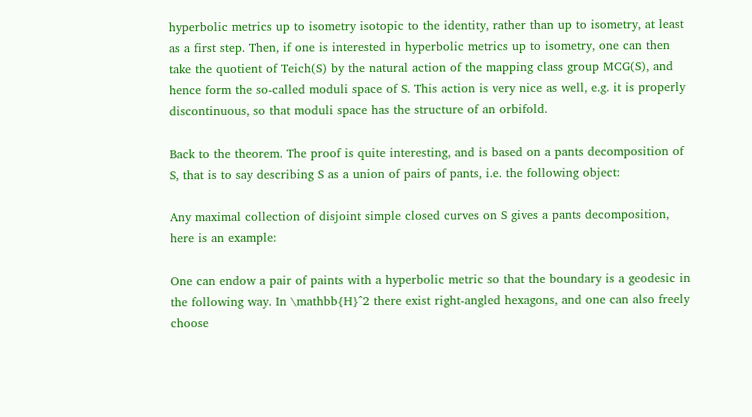hyperbolic metrics up to isometry isotopic to the identity, rather than up to isometry, at least as a first step. Then, if one is interested in hyperbolic metrics up to isometry, one can then take the quotient of Teich(S) by the natural action of the mapping class group MCG(S), and hence form the so-called moduli space of S. This action is very nice as well, e.g. it is properly discontinuous, so that moduli space has the structure of an orbifold.

Back to the theorem. The proof is quite interesting, and is based on a pants decomposition of S, that is to say describing S as a union of pairs of pants, i.e. the following object:

Any maximal collection of disjoint simple closed curves on S gives a pants decomposition, here is an example:

One can endow a pair of paints with a hyperbolic metric so that the boundary is a geodesic in the following way. In \mathbb{H}^2 there exist right-angled hexagons, and one can also freely choose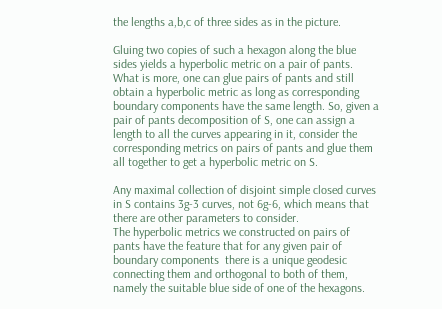the lengths a,b,c of three sides as in the picture.

Gluing two copies of such a hexagon along the blue sides yields a hyperbolic metric on a pair of pants. What is more, one can glue pairs of pants and still obtain a hyperbolic metric as long as corresponding boundary components have the same length. So, given a pair of pants decomposition of S, one can assign a length to all the curves appearing in it, consider the corresponding metrics on pairs of pants and glue them all together to get a hyperbolic metric on S.

Any maximal collection of disjoint simple closed curves in S contains 3g-3 curves, not 6g-6, which means that there are other parameters to consider.
The hyperbolic metrics we constructed on pairs of pants have the feature that for any given pair of boundary components  there is a unique geodesic connecting them and orthogonal to both of them, namely the suitable blue side of one of the hexagons.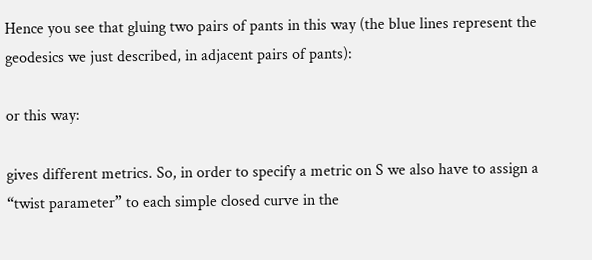Hence you see that gluing two pairs of pants in this way (the blue lines represent the geodesics we just described, in adjacent pairs of pants):

or this way:

gives different metrics. So, in order to specify a metric on S we also have to assign a “twist parameter” to each simple closed curve in the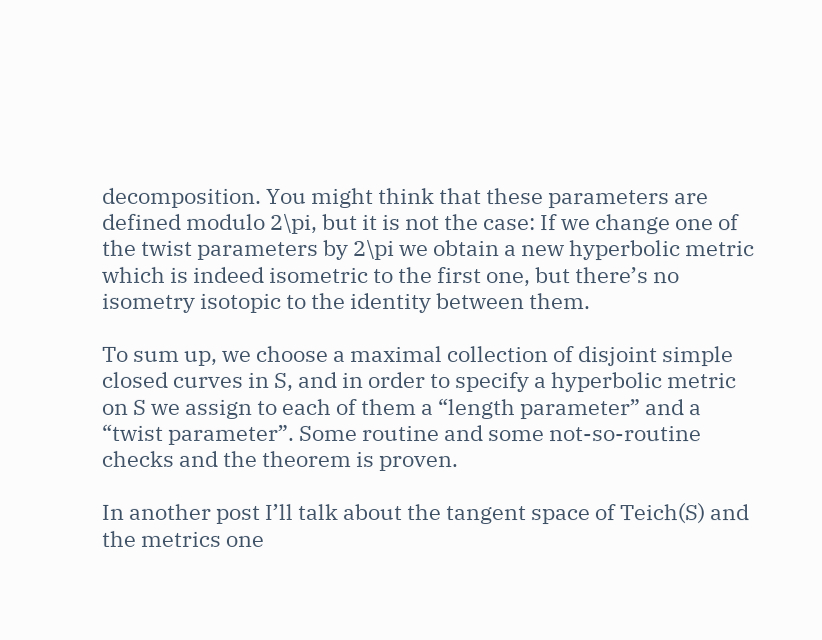decomposition. You might think that these parameters are defined modulo 2\pi, but it is not the case: If we change one of the twist parameters by 2\pi we obtain a new hyperbolic metric which is indeed isometric to the first one, but there’s no isometry isotopic to the identity between them.

To sum up, we choose a maximal collection of disjoint simple closed curves in S, and in order to specify a hyperbolic metric on S we assign to each of them a “length parameter” and a “twist parameter”. Some routine and some not-so-routine checks and the theorem is proven.

In another post I’ll talk about the tangent space of Teich(S) and the metrics one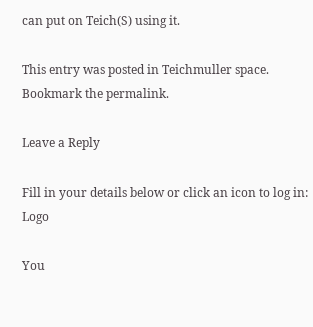can put on Teich(S) using it.

This entry was posted in Teichmuller space. Bookmark the permalink.

Leave a Reply

Fill in your details below or click an icon to log in: Logo

You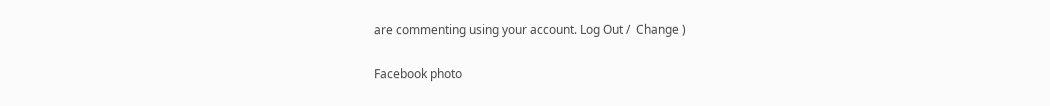are commenting using your account. Log Out /  Change )

Facebook photo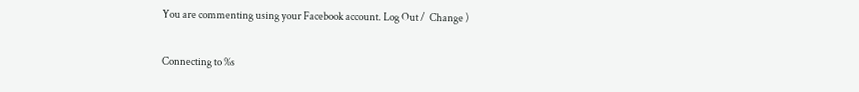You are commenting using your Facebook account. Log Out /  Change )

Connecting to %s